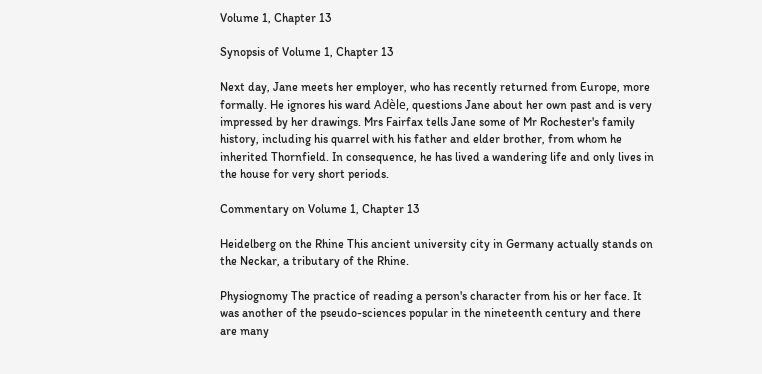Volume 1, Chapter 13

Synopsis of Volume 1, Chapter 13

Next day, Jane meets her employer, who has recently returned from Europe, more formally. He ignores his ward Adèle, questions Jane about her own past and is very impressed by her drawings. Mrs Fairfax tells Jane some of Mr Rochester's family history, including his quarrel with his father and elder brother, from whom he inherited Thornfield. In consequence, he has lived a wandering life and only lives in the house for very short periods.

Commentary on Volume 1, Chapter 13

Heidelberg on the Rhine This ancient university city in Germany actually stands on the Neckar, a tributary of the Rhine.

Physiognomy The practice of reading a person's character from his or her face. It was another of the pseudo-sciences popular in the nineteenth century and there are many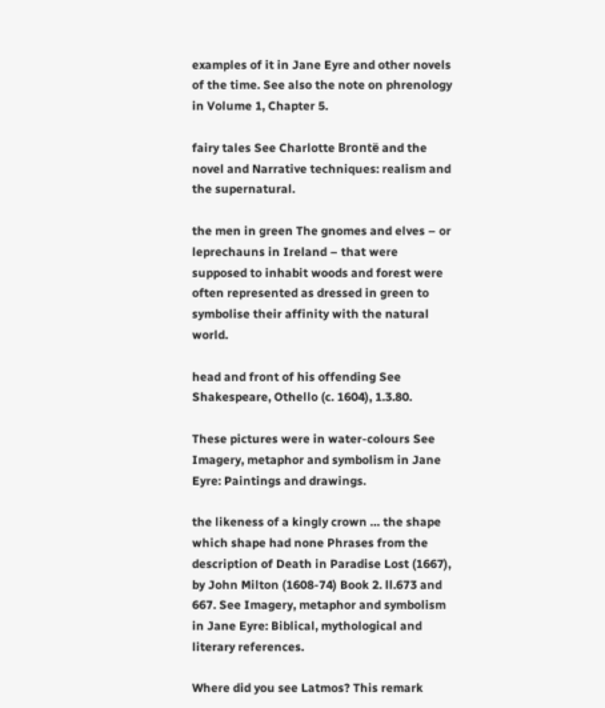examples of it in Jane Eyre and other novels of the time. See also the note on phrenology in Volume 1, Chapter 5.

fairy tales See Charlotte Brontë and the novel and Narrative techniques: realism and the supernatural.

the men in green The gnomes and elves – or leprechauns in Ireland – that were supposed to inhabit woods and forest were often represented as dressed in green to symbolise their affinity with the natural world.

head and front of his offending See Shakespeare, Othello (c. 1604), 1.3.80.

These pictures were in water-colours See Imagery, metaphor and symbolism in Jane Eyre: Paintings and drawings.

the likeness of a kingly crown … the shape which shape had none Phrases from the description of Death in Paradise Lost (1667), by John Milton (1608-74) Book 2. ll.673 and 667. See Imagery, metaphor and symbolism in Jane Eyre: Biblical, mythological and literary references.

Where did you see Latmos? This remark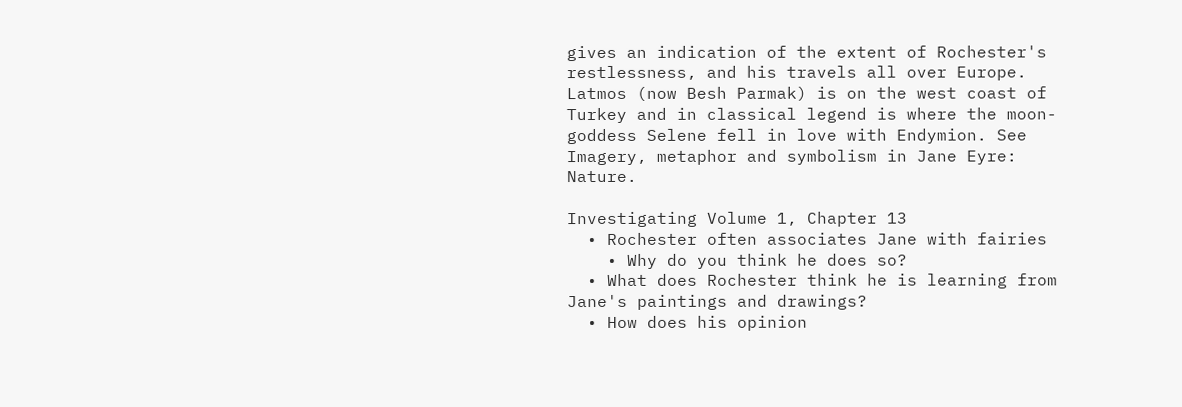gives an indication of the extent of Rochester's restlessness, and his travels all over Europe. Latmos (now Besh Parmak) is on the west coast of Turkey and in classical legend is where the moon-goddess Selene fell in love with Endymion. See Imagery, metaphor and symbolism in Jane Eyre: Nature.

Investigating Volume 1, Chapter 13
  • Rochester often associates Jane with fairies
    • Why do you think he does so?
  • What does Rochester think he is learning from Jane's paintings and drawings?
  • How does his opinion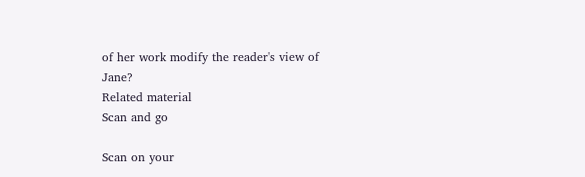of her work modify the reader's view of Jane?
Related material
Scan and go

Scan on your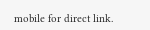mobile for direct link.